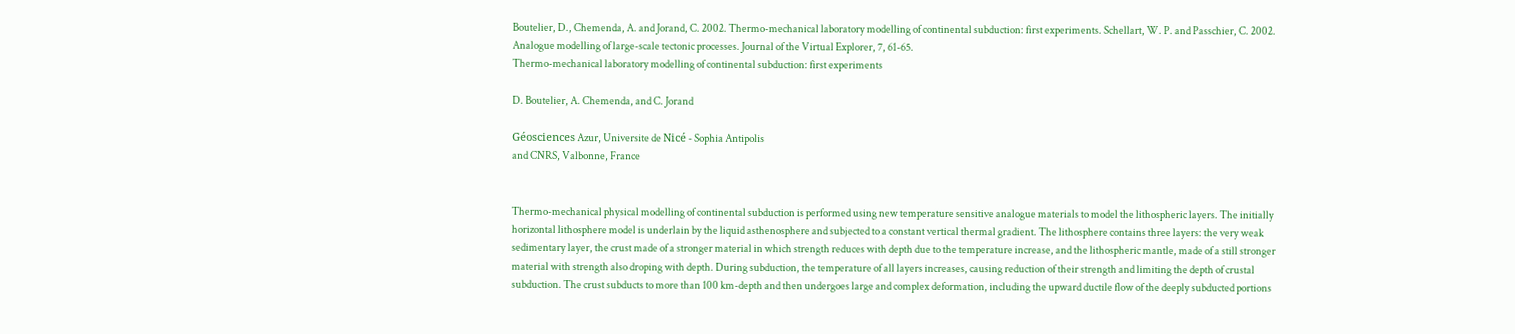Boutelier, D., Chemenda, A. and Jorand, C. 2002. Thermo-mechanical laboratory modelling of continental subduction: first experiments. Schellart, W. P. and Passchier, C. 2002. Analogue modelling of large-scale tectonic processes. Journal of the Virtual Explorer, 7, 61-65.
Thermo-mechanical laboratory modelling of continental subduction: first experiments

D. Boutelier, A. Chemenda, and C. Jorand

Géosciences Azur, Universite de Nicé - Sophia Antipolis
and CNRS, Valbonne, France


Thermo-mechanical physical modelling of continental subduction is performed using new temperature sensitive analogue materials to model the lithospheric layers. The initially horizontal lithosphere model is underlain by the liquid asthenosphere and subjected to a constant vertical thermal gradient. The lithosphere contains three layers: the very weak sedimentary layer, the crust made of a stronger material in which strength reduces with depth due to the temperature increase, and the lithospheric mantle, made of a still stronger material with strength also droping with depth. During subduction, the temperature of all layers increases, causing reduction of their strength and limiting the depth of crustal subduction. The crust subducts to more than 100 km-depth and then undergoes large and complex deformation, including the upward ductile flow of the deeply subducted portions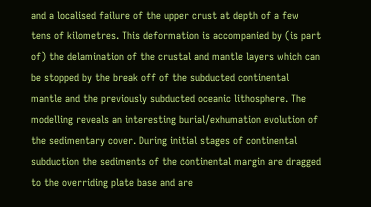and a localised failure of the upper crust at depth of a few tens of kilometres. This deformation is accompanied by (is part of) the delamination of the crustal and mantle layers which can be stopped by the break off of the subducted continental mantle and the previously subducted oceanic lithosphere. The modelling reveals an interesting burial/exhumation evolution of the sedimentary cover. During initial stages of continental subduction the sediments of the continental margin are dragged to the overriding plate base and are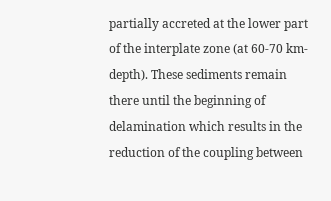partially accreted at the lower part of the interplate zone (at 60-70 km-depth). These sediments remain there until the beginning of delamination which results in the reduction of the coupling between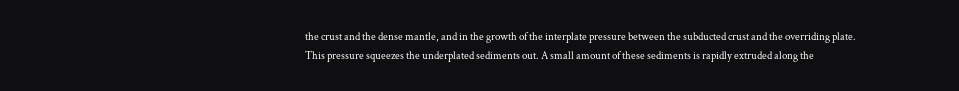the crust and the dense mantle, and in the growth of the interplate pressure between the subducted crust and the overriding plate. This pressure squeezes the underplated sediments out. A small amount of these sediments is rapidly extruded along the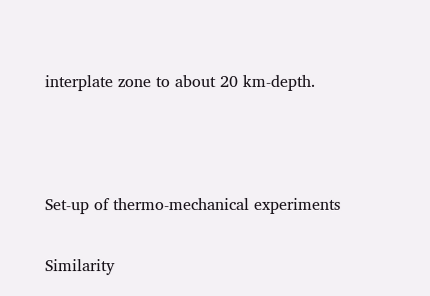interplate zone to about 20 km-depth.



Set-up of thermo-mechanical experiments

Similarity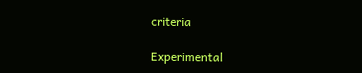criteria

Experimental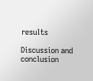results

Discussion and conclusion